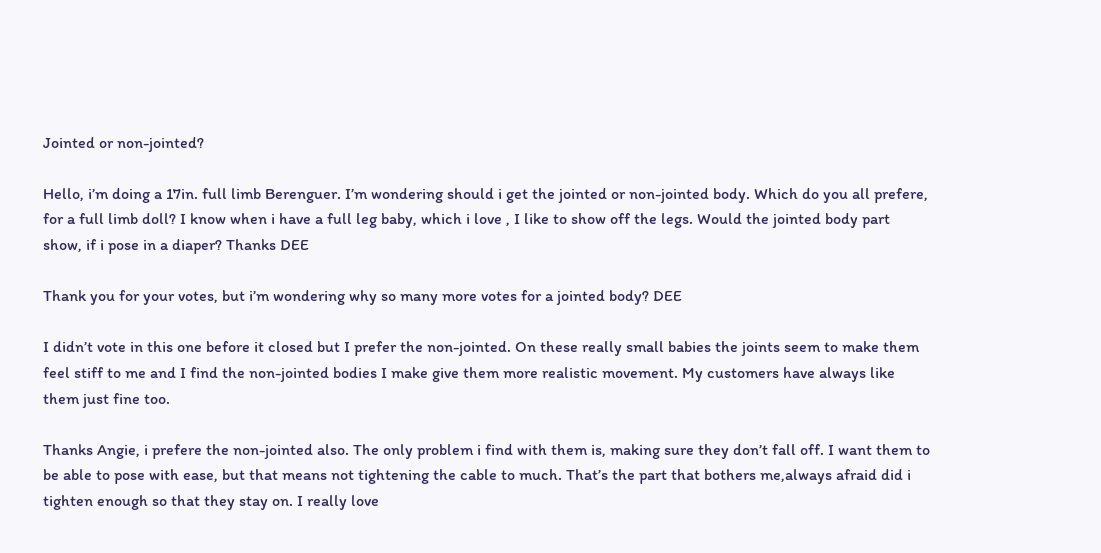Jointed or non-jointed?

Hello, i’m doing a 17in. full limb Berenguer. I’m wondering should i get the jointed or non-jointed body. Which do you all prefere, for a full limb doll? I know when i have a full leg baby, which i love , I like to show off the legs. Would the jointed body part show, if i pose in a diaper? Thanks DEE

Thank you for your votes, but i’m wondering why so many more votes for a jointed body? DEE

I didn’t vote in this one before it closed but I prefer the non-jointed. On these really small babies the joints seem to make them feel stiff to me and I find the non-jointed bodies I make give them more realistic movement. My customers have always like them just fine too.

Thanks Angie, i prefere the non-jointed also. The only problem i find with them is, making sure they don’t fall off. I want them to be able to pose with ease, but that means not tightening the cable to much. That’s the part that bothers me,always afraid did i tighten enough so that they stay on. I really love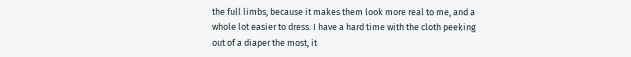the full limbs, because it makes them look more real to me, and a whole lot easier to dress. I have a hard time with the cloth peeking out of a diaper the most, it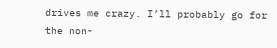drives me crazy. I’ll probably go for the non-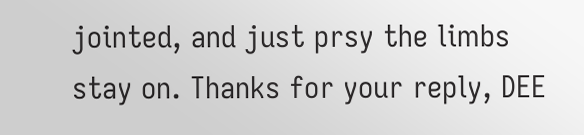jointed, and just prsy the limbs stay on. Thanks for your reply, DEE